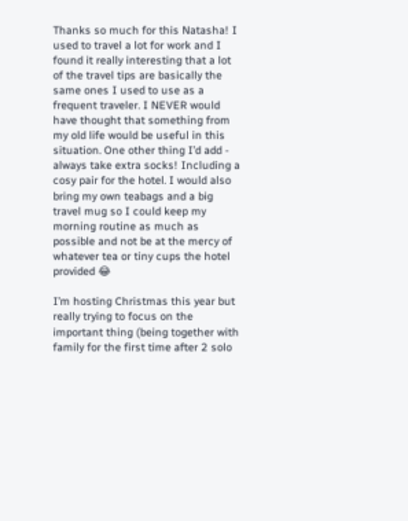Thanks so much for this Natasha! I used to travel a lot for work and I found it really interesting that a lot of the travel tips are basically the same ones I used to use as a frequent traveler. I NEVER would have thought that something from my old life would be useful in this situation. One other thing I’d add - always take extra socks! Including a cosy pair for the hotel. I would also bring my own teabags and a big travel mug so I could keep my morning routine as much as possible and not be at the mercy of whatever tea or tiny cups the hotel provided 😂

I’m hosting Christmas this year but really trying to focus on the important thing (being together with family for the first time after 2 solo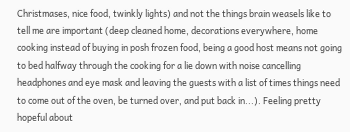Christmases, nice food, twinkly lights) and not the things brain weasels like to tell me are important (deep cleaned home, decorations everywhere, home cooking instead of buying in posh frozen food, being a good host means not going to bed halfway through the cooking for a lie down with noise cancelling headphones and eye mask and leaving the guests with a list of times things need to come out of the oven, be turned over, and put back in...). Feeling pretty hopeful about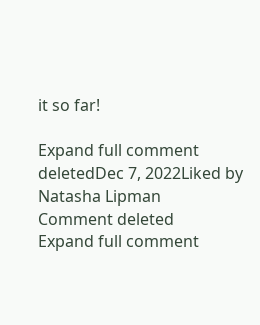it so far!

Expand full comment
deletedDec 7, 2022Liked by Natasha Lipman
Comment deleted
Expand full comment